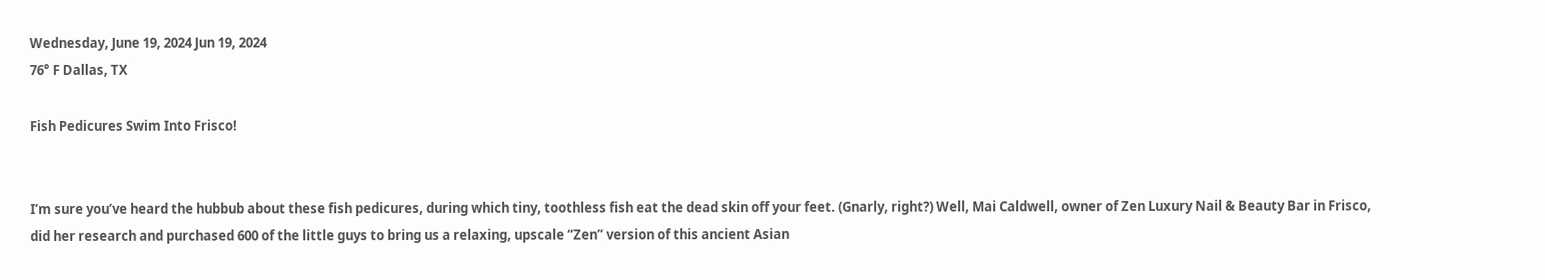Wednesday, June 19, 2024 Jun 19, 2024
76° F Dallas, TX

Fish Pedicures Swim Into Frisco!


I’m sure you’ve heard the hubbub about these fish pedicures, during which tiny, toothless fish eat the dead skin off your feet. (Gnarly, right?) Well, Mai Caldwell, owner of Zen Luxury Nail & Beauty Bar in Frisco, did her research and purchased 600 of the little guys to bring us a relaxing, upscale “Zen” version of this ancient Asian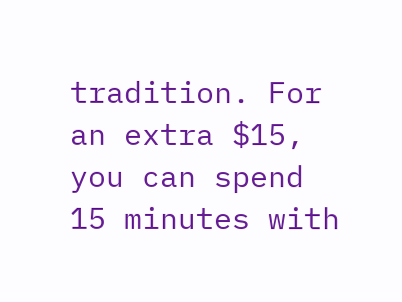tradition. For an extra $15, you can spend 15 minutes with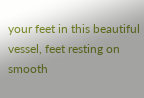your feet in this beautiful vessel, feet resting on smooth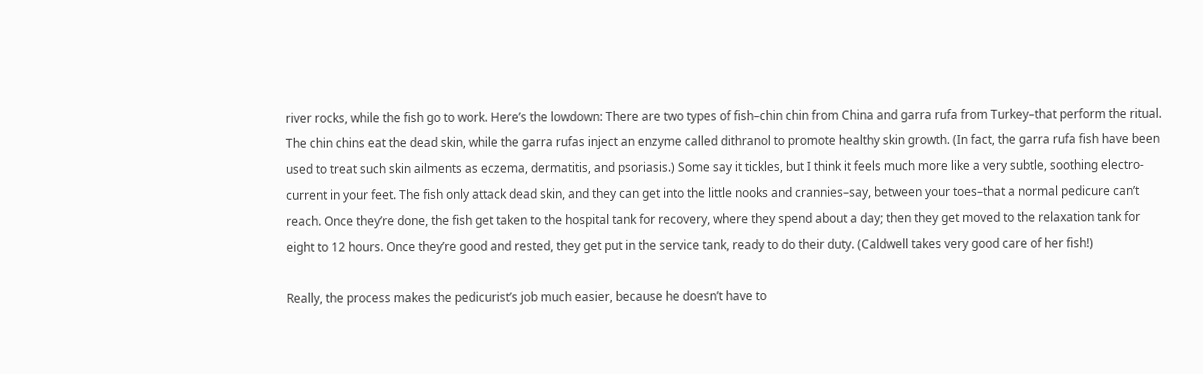river rocks, while the fish go to work. Here’s the lowdown: There are two types of fish–chin chin from China and garra rufa from Turkey–that perform the ritual. The chin chins eat the dead skin, while the garra rufas inject an enzyme called dithranol to promote healthy skin growth. (In fact, the garra rufa fish have been used to treat such skin ailments as eczema, dermatitis, and psoriasis.) Some say it tickles, but I think it feels much more like a very subtle, soothing electro-current in your feet. The fish only attack dead skin, and they can get into the little nooks and crannies–say, between your toes–that a normal pedicure can’t reach. Once they’re done, the fish get taken to the hospital tank for recovery, where they spend about a day; then they get moved to the relaxation tank for eight to 12 hours. Once they’re good and rested, they get put in the service tank, ready to do their duty. (Caldwell takes very good care of her fish!)

Really, the process makes the pedicurist’s job much easier, because he doesn’t have to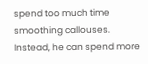spend too much time smoothing callouses. Instead, he can spend more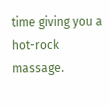time giving you a hot-rock massage.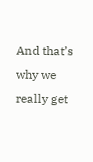And that’s why we really get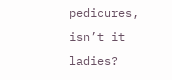pedicures, isn’t it ladies?